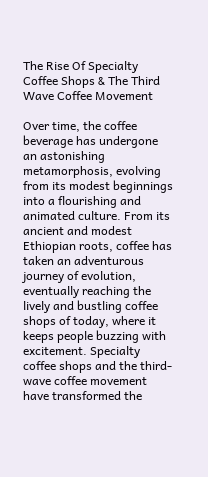The Rise Of Specialty Coffee Shops & The Third Wave Coffee Movement

Over time, the coffee beverage has undergone an astonishing metamorphosis, evolving from its modest beginnings into a flourishing and animated culture. From its ancient and modest Ethiopian roots, coffee has taken an adventurous journey of evolution, eventually reaching the lively and bustling coffee shops of today, where it keeps people buzzing with excitement. Specialty coffee shops and the third-wave coffee movement have transformed the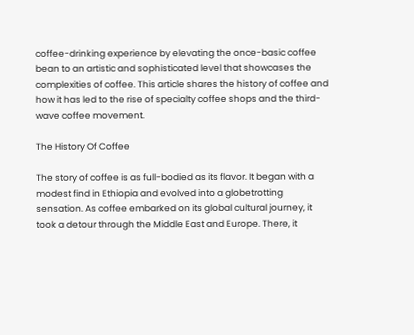coffee-drinking experience by elevating the once-basic coffee bean to an artistic and sophisticated level that showcases the complexities of coffee. This article shares the history of coffee and how it has led to the rise of specialty coffee shops and the third-wave coffee movement.

The History Of Coffee

The story of coffee is as full-bodied as its flavor. It began with a modest find in Ethiopia and evolved into a globetrotting sensation. As coffee embarked on its global cultural journey, it took a detour through the Middle East and Europe. There, it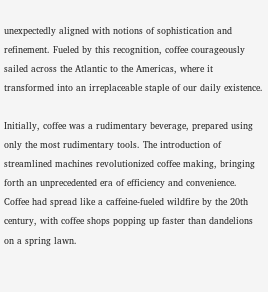unexpectedly aligned with notions of sophistication and refinement. Fueled by this recognition, coffee courageously sailed across the Atlantic to the Americas, where it transformed into an irreplaceable staple of our daily existence.

Initially, coffee was a rudimentary beverage, prepared using only the most rudimentary tools. The introduction of streamlined machines revolutionized coffee making, bringing forth an unprecedented era of efficiency and convenience. Coffee had spread like a caffeine-fueled wildfire by the 20th century, with coffee shops popping up faster than dandelions on a spring lawn.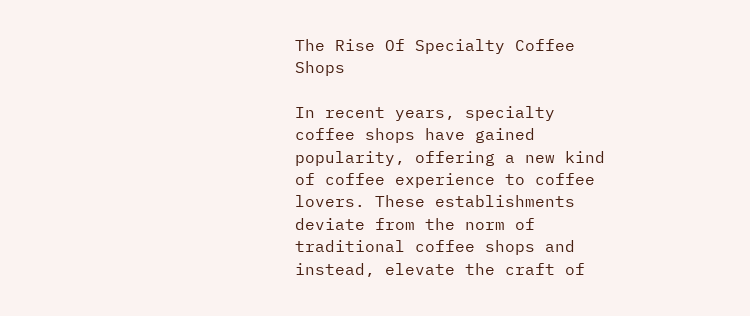The Rise Of Specialty Coffee Shops

In recent years, specialty coffee shops have gained popularity, offering a new kind of coffee experience to coffee lovers. These establishments deviate from the norm of traditional coffee shops and instead, elevate the craft of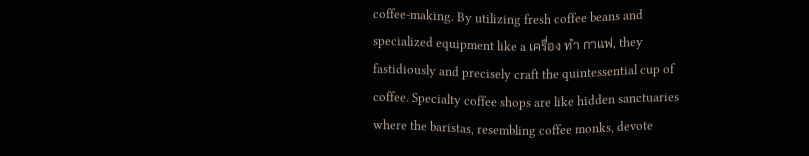coffee-making. By utilizing fresh coffee beans and specialized equipment like a เครื่อง ทำ กาแฟ, they fastidiously and precisely craft the quintessential cup of coffee. Specialty coffee shops are like hidden sanctuaries where the baristas, resembling coffee monks, devote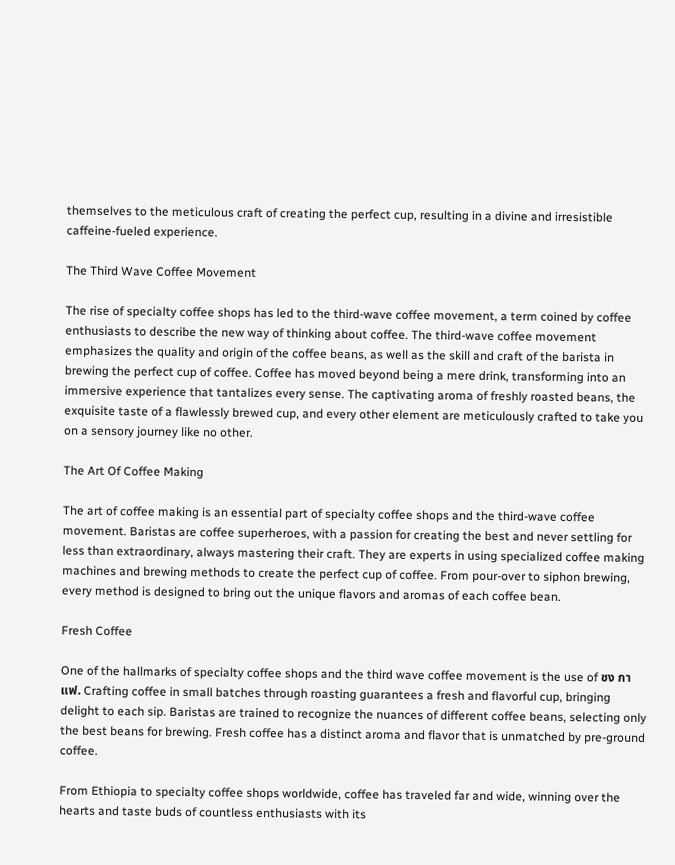themselves to the meticulous craft of creating the perfect cup, resulting in a divine and irresistible caffeine-fueled experience.

The Third Wave Coffee Movement

The rise of specialty coffee shops has led to the third-wave coffee movement, a term coined by coffee enthusiasts to describe the new way of thinking about coffee. The third-wave coffee movement emphasizes the quality and origin of the coffee beans, as well as the skill and craft of the barista in brewing the perfect cup of coffee. Coffee has moved beyond being a mere drink, transforming into an immersive experience that tantalizes every sense. The captivating aroma of freshly roasted beans, the exquisite taste of a flawlessly brewed cup, and every other element are meticulously crafted to take you on a sensory journey like no other.

The Art Of Coffee Making

The art of coffee making is an essential part of specialty coffee shops and the third-wave coffee movement. Baristas are coffee superheroes, with a passion for creating the best and never settling for less than extraordinary, always mastering their craft. They are experts in using specialized coffee making machines and brewing methods to create the perfect cup of coffee. From pour-over to siphon brewing, every method is designed to bring out the unique flavors and aromas of each coffee bean.

Fresh Coffee

One of the hallmarks of specialty coffee shops and the third wave coffee movement is the use of ชง กาแฟ. Crafting coffee in small batches through roasting guarantees a fresh and flavorful cup, bringing delight to each sip. Baristas are trained to recognize the nuances of different coffee beans, selecting only the best beans for brewing. Fresh coffee has a distinct aroma and flavor that is unmatched by pre-ground coffee.

From Ethiopia to specialty coffee shops worldwide, coffee has traveled far and wide, winning over the hearts and taste buds of countless enthusiasts with its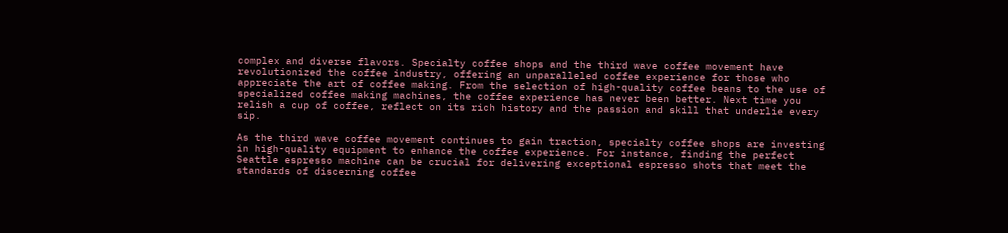complex and diverse flavors. Specialty coffee shops and the third wave coffee movement have revolutionized the coffee industry, offering an unparalleled coffee experience for those who appreciate the art of coffee making. From the selection of high-quality coffee beans to the use of specialized coffee making machines, the coffee experience has never been better. Next time you relish a cup of coffee, reflect on its rich history and the passion and skill that underlie every sip.

As the third wave coffee movement continues to gain traction, specialty coffee shops are investing in high-quality equipment to enhance the coffee experience. For instance, finding the perfect Seattle espresso machine can be crucial for delivering exceptional espresso shots that meet the standards of discerning coffee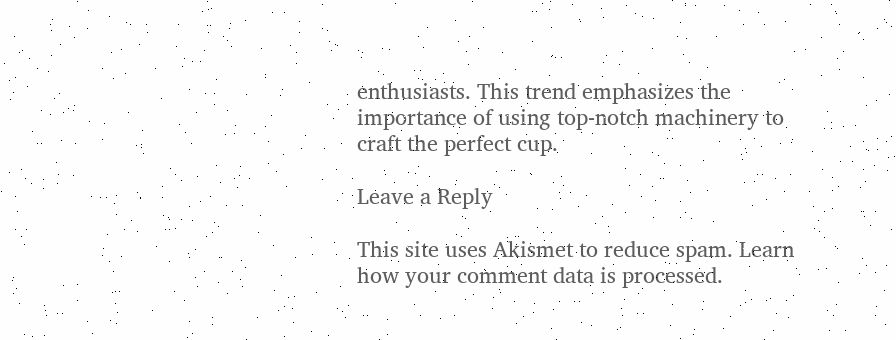enthusiasts. This trend emphasizes the importance of using top-notch machinery to craft the perfect cup.

Leave a Reply

This site uses Akismet to reduce spam. Learn how your comment data is processed.